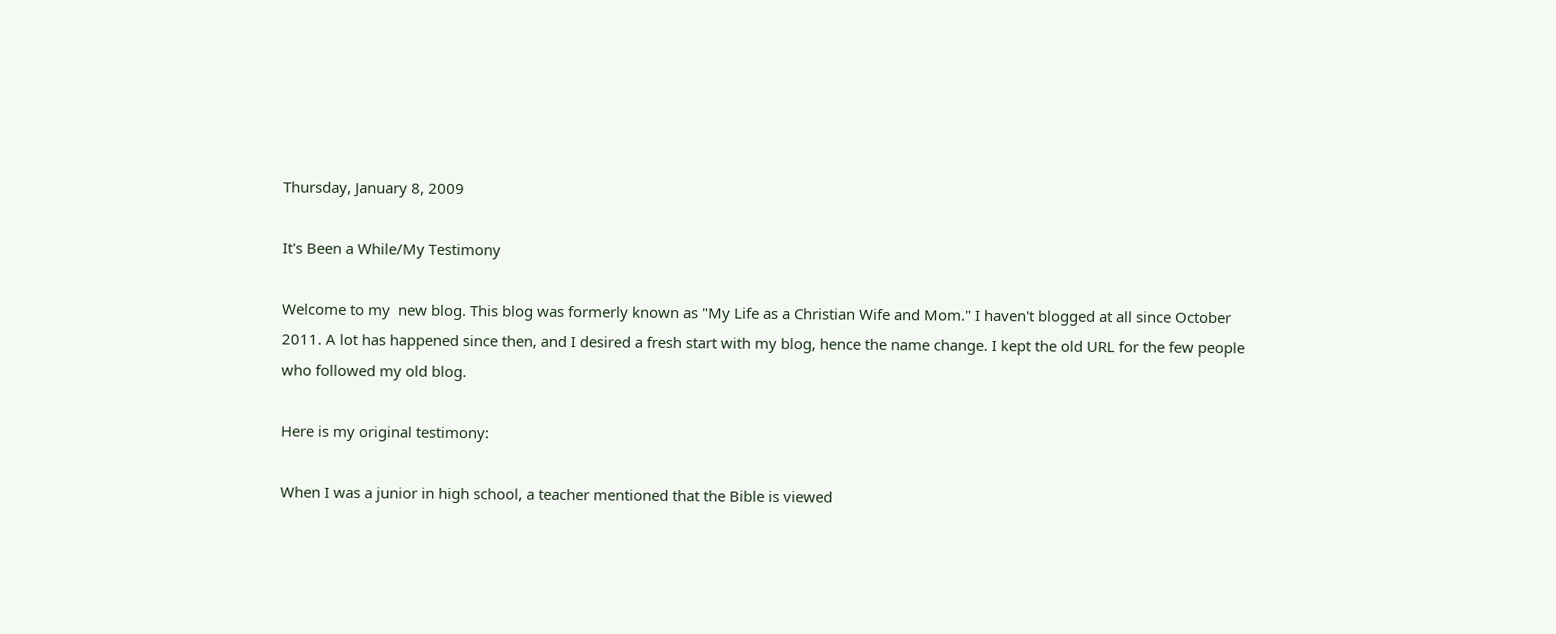Thursday, January 8, 2009

It's Been a While/My Testimony

Welcome to my  new blog. This blog was formerly known as "My Life as a Christian Wife and Mom." I haven't blogged at all since October 2011. A lot has happened since then, and I desired a fresh start with my blog, hence the name change. I kept the old URL for the few people who followed my old blog.

Here is my original testimony:

When I was a junior in high school, a teacher mentioned that the Bible is viewed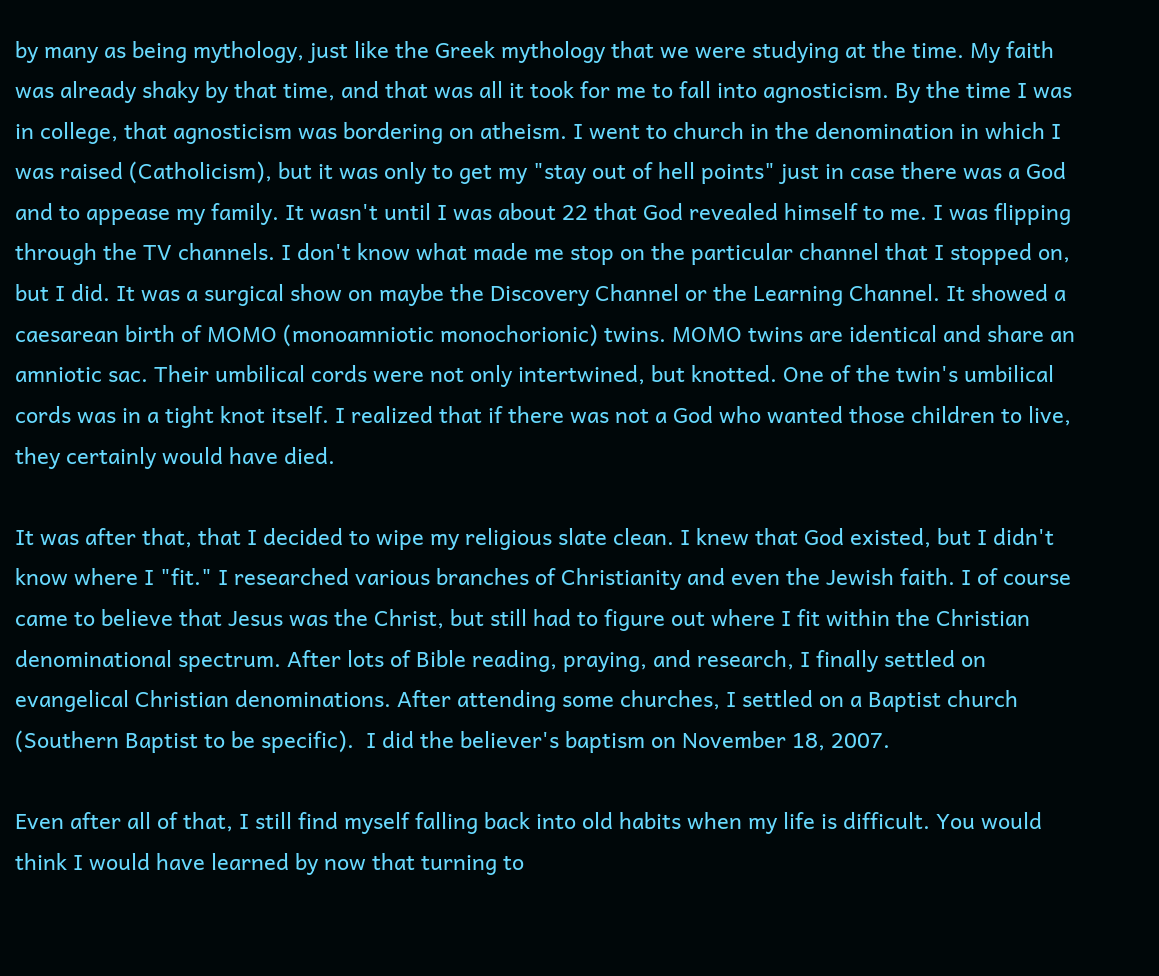by many as being mythology, just like the Greek mythology that we were studying at the time. My faith was already shaky by that time, and that was all it took for me to fall into agnosticism. By the time I was in college, that agnosticism was bordering on atheism. I went to church in the denomination in which I was raised (Catholicism), but it was only to get my "stay out of hell points" just in case there was a God and to appease my family. It wasn't until I was about 22 that God revealed himself to me. I was flipping through the TV channels. I don't know what made me stop on the particular channel that I stopped on, but I did. It was a surgical show on maybe the Discovery Channel or the Learning Channel. It showed a caesarean birth of MOMO (monoamniotic monochorionic) twins. MOMO twins are identical and share an amniotic sac. Their umbilical cords were not only intertwined, but knotted. One of the twin's umbilical cords was in a tight knot itself. I realized that if there was not a God who wanted those children to live, they certainly would have died.

It was after that, that I decided to wipe my religious slate clean. I knew that God existed, but I didn't know where I "fit." I researched various branches of Christianity and even the Jewish faith. I of course came to believe that Jesus was the Christ, but still had to figure out where I fit within the Christian denominational spectrum. After lots of Bible reading, praying, and research, I finally settled on evangelical Christian denominations. After attending some churches, I settled on a Baptist church (Southern Baptist to be specific).  I did the believer's baptism on November 18, 2007.

Even after all of that, I still find myself falling back into old habits when my life is difficult. You would think I would have learned by now that turning to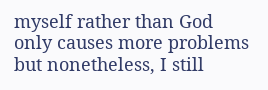myself rather than God only causes more problems but nonetheless, I still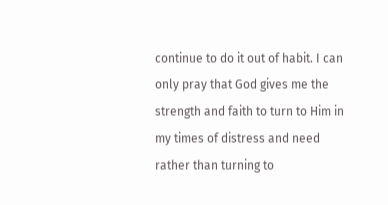continue to do it out of habit. I can only pray that God gives me the strength and faith to turn to Him in my times of distress and need rather than turning to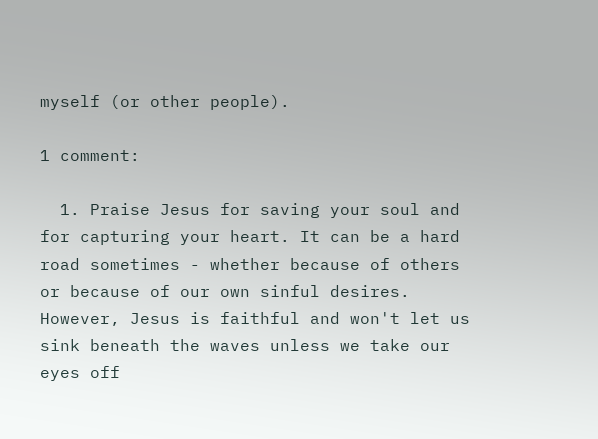myself (or other people).

1 comment:

  1. Praise Jesus for saving your soul and for capturing your heart. It can be a hard road sometimes - whether because of others or because of our own sinful desires. However, Jesus is faithful and won't let us sink beneath the waves unless we take our eyes off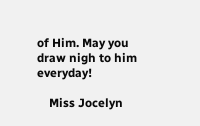of Him. May you draw nigh to him everyday!

    Miss Jocelyn